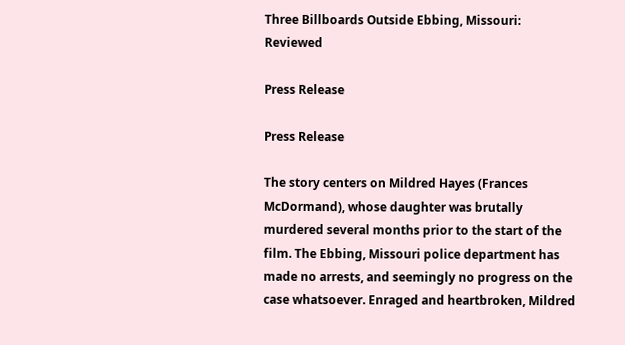Three Billboards Outside Ebbing, Missouri: Reviewed

Press Release

Press Release

The story centers on Mildred Hayes (Frances McDormand), whose daughter was brutally murdered several months prior to the start of the film. The Ebbing, Missouri police department has made no arrests, and seemingly no progress on the case whatsoever. Enraged and heartbroken, Mildred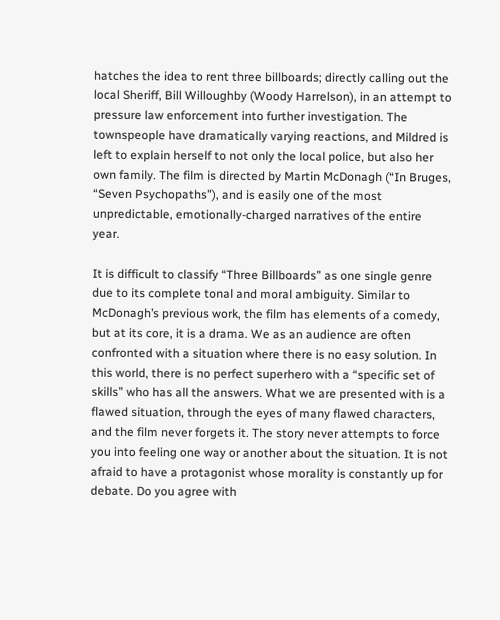hatches the idea to rent three billboards; directly calling out the local Sheriff, Bill Willoughby (Woody Harrelson), in an attempt to pressure law enforcement into further investigation. The townspeople have dramatically varying reactions, and Mildred is left to explain herself to not only the local police, but also her own family. The film is directed by Martin McDonagh (“In Bruges, “Seven Psychopaths”), and is easily one of the most unpredictable, emotionally-charged narratives of the entire year.

It is difficult to classify “Three Billboards” as one single genre due to its complete tonal and moral ambiguity. Similar to McDonagh’s previous work, the film has elements of a comedy, but at its core, it is a drama. We as an audience are often confronted with a situation where there is no easy solution. In this world, there is no perfect superhero with a “specific set of skills” who has all the answers. What we are presented with is a flawed situation, through the eyes of many flawed characters, and the film never forgets it. The story never attempts to force you into feeling one way or another about the situation. It is not afraid to have a protagonist whose morality is constantly up for debate. Do you agree with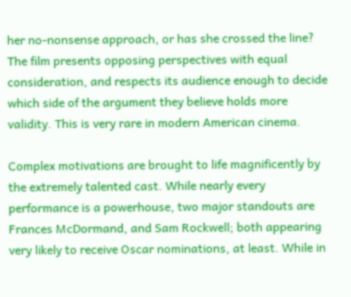her no-nonsense approach, or has she crossed the line? The film presents opposing perspectives with equal consideration, and respects its audience enough to decide which side of the argument they believe holds more validity. This is very rare in modern American cinema.

Complex motivations are brought to life magnificently by the extremely talented cast. While nearly every performance is a powerhouse, two major standouts are Frances McDormand, and Sam Rockwell; both appearing very likely to receive Oscar nominations, at least. While in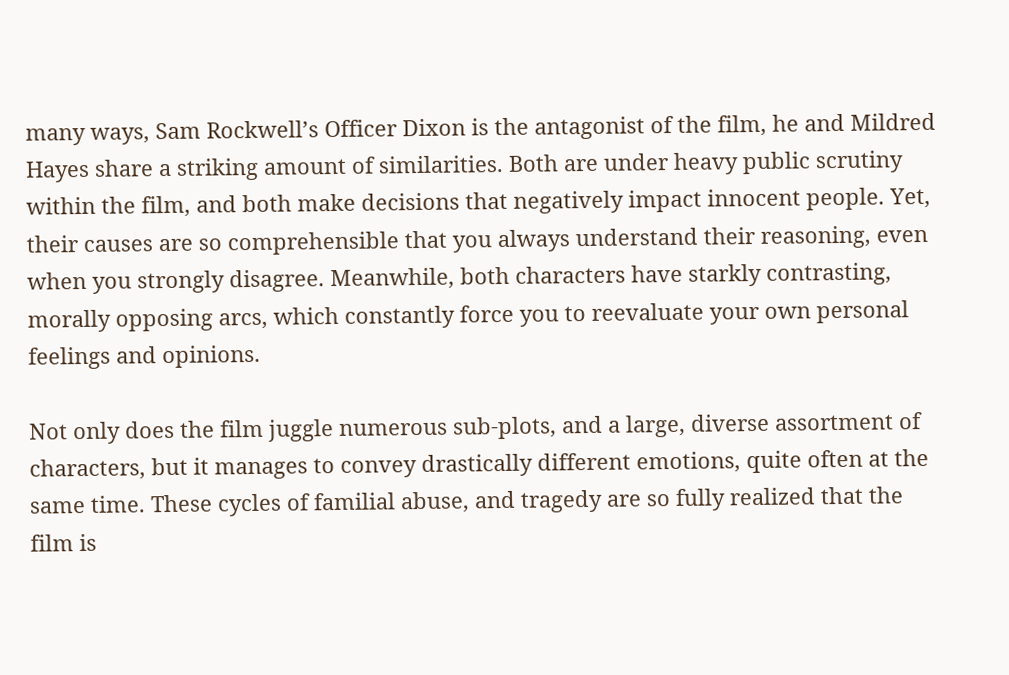many ways, Sam Rockwell’s Officer Dixon is the antagonist of the film, he and Mildred Hayes share a striking amount of similarities. Both are under heavy public scrutiny within the film, and both make decisions that negatively impact innocent people. Yet, their causes are so comprehensible that you always understand their reasoning, even when you strongly disagree. Meanwhile, both characters have starkly contrasting, morally opposing arcs, which constantly force you to reevaluate your own personal feelings and opinions.

Not only does the film juggle numerous sub-plots, and a large, diverse assortment of characters, but it manages to convey drastically different emotions, quite often at the same time. These cycles of familial abuse, and tragedy are so fully realized that the film is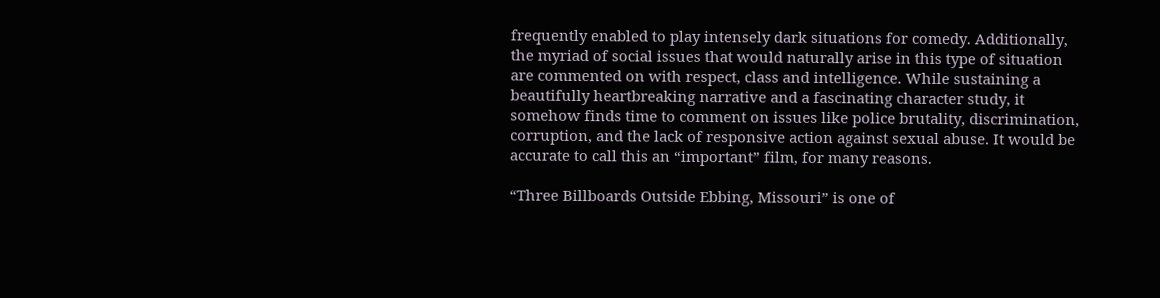frequently enabled to play intensely dark situations for comedy. Additionally, the myriad of social issues that would naturally arise in this type of situation are commented on with respect, class and intelligence. While sustaining a beautifully heartbreaking narrative and a fascinating character study, it somehow finds time to comment on issues like police brutality, discrimination, corruption, and the lack of responsive action against sexual abuse. It would be accurate to call this an “important” film, for many reasons.

“Three Billboards Outside Ebbing, Missouri” is one of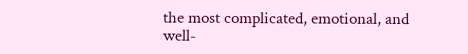the most complicated, emotional, and well-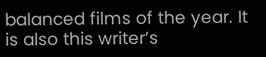balanced films of the year. It is also this writer’s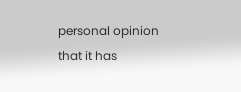personal opinion that it has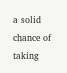a solid chance of taking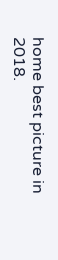home best picture in 2018.